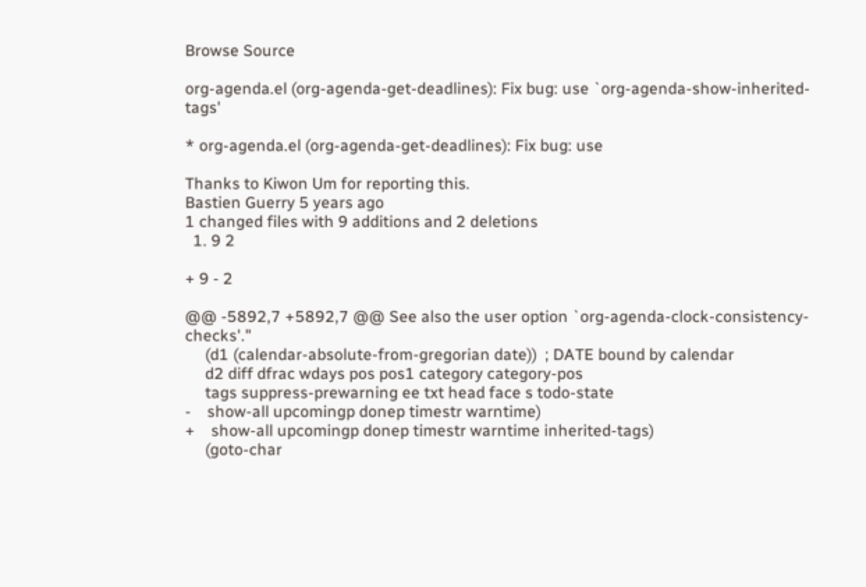Browse Source

org-agenda.el (org-agenda-get-deadlines): Fix bug: use `org-agenda-show-inherited-tags'

* org-agenda.el (org-agenda-get-deadlines): Fix bug: use

Thanks to Kiwon Um for reporting this.
Bastien Guerry 5 years ago
1 changed files with 9 additions and 2 deletions
  1. 9 2

+ 9 - 2

@@ -5892,7 +5892,7 @@ See also the user option `org-agenda-clock-consistency-checks'."
     (d1 (calendar-absolute-from-gregorian date))  ; DATE bound by calendar
     d2 diff dfrac wdays pos pos1 category category-pos
     tags suppress-prewarning ee txt head face s todo-state
-    show-all upcomingp donep timestr warntime)
+    show-all upcomingp donep timestr warntime inherited-tags)
     (goto-char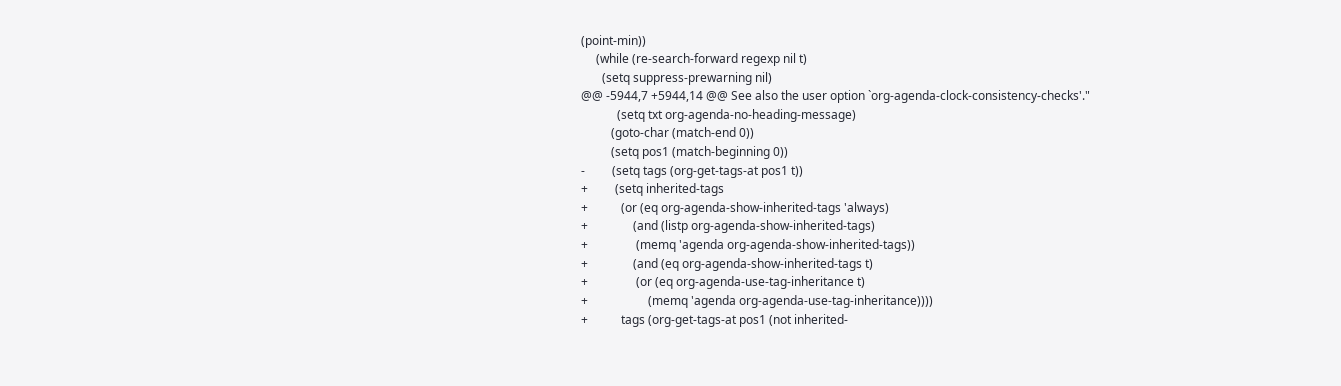(point-min))
     (while (re-search-forward regexp nil t)
       (setq suppress-prewarning nil)
@@ -5944,7 +5944,14 @@ See also the user option `org-agenda-clock-consistency-checks'."
            (setq txt org-agenda-no-heading-message)
          (goto-char (match-end 0))
          (setq pos1 (match-beginning 0))
-         (setq tags (org-get-tags-at pos1 t))
+         (setq inherited-tags
+           (or (eq org-agenda-show-inherited-tags 'always)
+               (and (listp org-agenda-show-inherited-tags)
+                (memq 'agenda org-agenda-show-inherited-tags))
+               (and (eq org-agenda-show-inherited-tags t)
+                (or (eq org-agenda-use-tag-inheritance t)
+                    (memq 'agenda org-agenda-use-tag-inheritance))))
+           tags (org-get-tags-at pos1 (not inherited-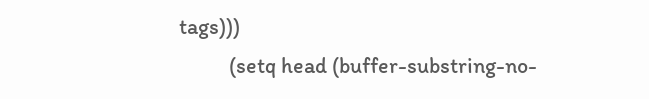tags)))
          (setq head (buffer-substring-no-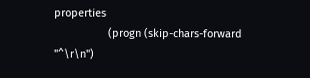properties
                  (progn (skip-chars-forward "^\r\n")